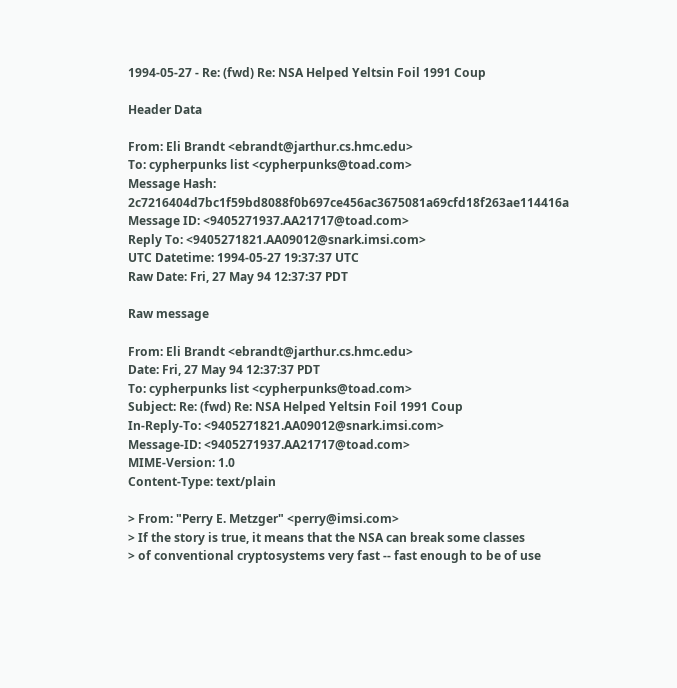1994-05-27 - Re: (fwd) Re: NSA Helped Yeltsin Foil 1991 Coup

Header Data

From: Eli Brandt <ebrandt@jarthur.cs.hmc.edu>
To: cypherpunks list <cypherpunks@toad.com>
Message Hash: 2c7216404d7bc1f59bd8088f0b697ce456ac3675081a69cfd18f263ae114416a
Message ID: <9405271937.AA21717@toad.com>
Reply To: <9405271821.AA09012@snark.imsi.com>
UTC Datetime: 1994-05-27 19:37:37 UTC
Raw Date: Fri, 27 May 94 12:37:37 PDT

Raw message

From: Eli Brandt <ebrandt@jarthur.cs.hmc.edu>
Date: Fri, 27 May 94 12:37:37 PDT
To: cypherpunks list <cypherpunks@toad.com>
Subject: Re: (fwd) Re: NSA Helped Yeltsin Foil 1991 Coup
In-Reply-To: <9405271821.AA09012@snark.imsi.com>
Message-ID: <9405271937.AA21717@toad.com>
MIME-Version: 1.0
Content-Type: text/plain

> From: "Perry E. Metzger" <perry@imsi.com>
> If the story is true, it means that the NSA can break some classes
> of conventional cryptosystems very fast -- fast enough to be of use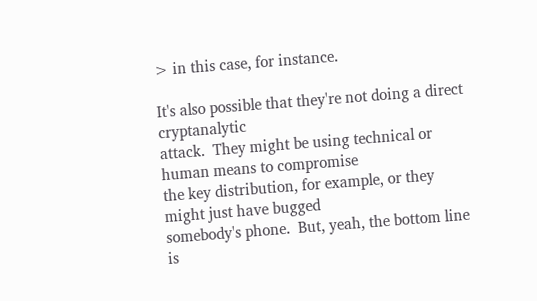> in this case, for instance.

It's also possible that they're not doing a direct cryptanalytic
attack.  They might be using technical or human means to compromise
the key distribution, for example, or they might just have bugged
somebody's phone.  But, yeah, the bottom line is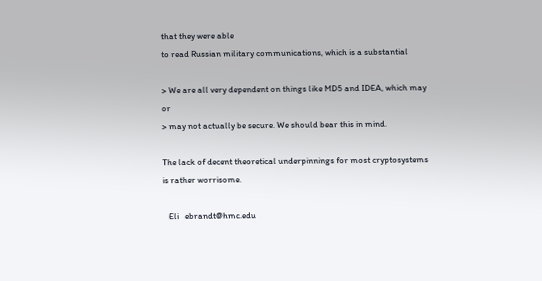that they were able
to read Russian military communications, which is a substantial

> We are all very dependent on things like MD5 and IDEA, which may or
> may not actually be secure. We should bear this in mind.

The lack of decent theoretical underpinnings for most cryptosystems
is rather worrisome.

   Eli   ebrandt@hmc.edu